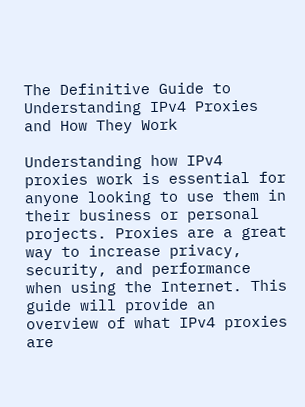The Definitive Guide to Understanding IPv4 Proxies and How They Work

Understanding how IPv4 proxies work is essential for anyone looking to use them in their business or personal projects. Proxies are a great way to increase privacy, security, and performance when using the Internet. This guide will provide an overview of what IPv4 proxies are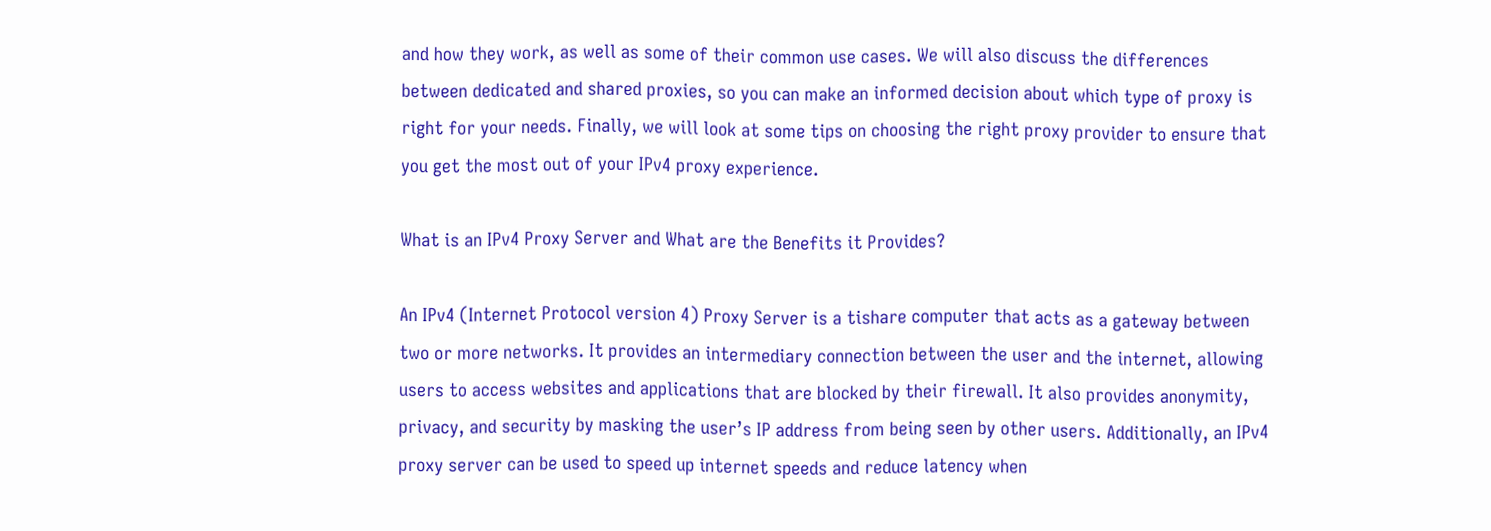and how they work, as well as some of their common use cases. We will also discuss the differences between dedicated and shared proxies, so you can make an informed decision about which type of proxy is right for your needs. Finally, we will look at some tips on choosing the right proxy provider to ensure that you get the most out of your IPv4 proxy experience.

What is an IPv4 Proxy Server and What are the Benefits it Provides?

An IPv4 (Internet Protocol version 4) Proxy Server is a tishare computer that acts as a gateway between two or more networks. It provides an intermediary connection between the user and the internet, allowing users to access websites and applications that are blocked by their firewall. It also provides anonymity, privacy, and security by masking the user’s IP address from being seen by other users. Additionally, an IPv4 proxy server can be used to speed up internet speeds and reduce latency when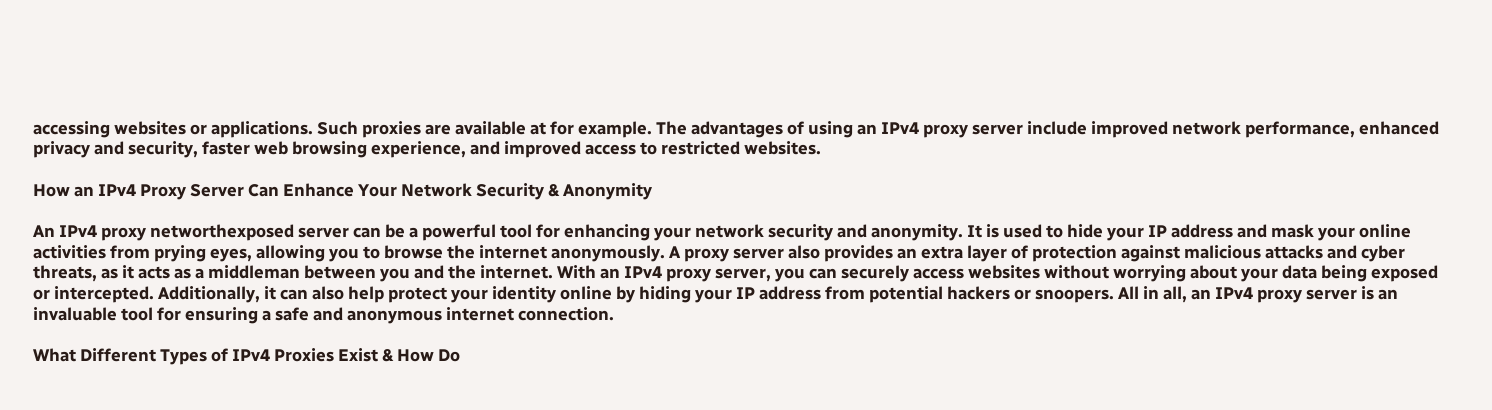accessing websites or applications. Such proxies are available at for example. The advantages of using an IPv4 proxy server include improved network performance, enhanced privacy and security, faster web browsing experience, and improved access to restricted websites.

How an IPv4 Proxy Server Can Enhance Your Network Security & Anonymity

An IPv4 proxy networthexposed server can be a powerful tool for enhancing your network security and anonymity. It is used to hide your IP address and mask your online activities from prying eyes, allowing you to browse the internet anonymously. A proxy server also provides an extra layer of protection against malicious attacks and cyber threats, as it acts as a middleman between you and the internet. With an IPv4 proxy server, you can securely access websites without worrying about your data being exposed or intercepted. Additionally, it can also help protect your identity online by hiding your IP address from potential hackers or snoopers. All in all, an IPv4 proxy server is an invaluable tool for ensuring a safe and anonymous internet connection.

What Different Types of IPv4 Proxies Exist & How Do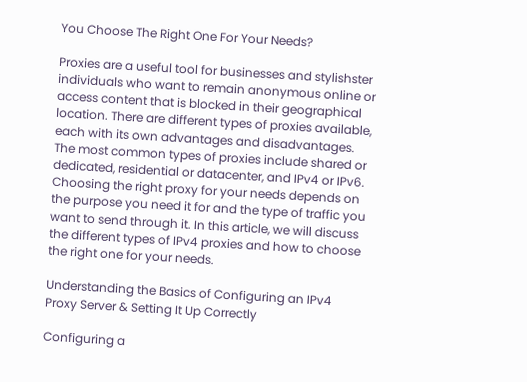You Choose The Right One For Your Needs?

Proxies are a useful tool for businesses and stylishster individuals who want to remain anonymous online or access content that is blocked in their geographical location. There are different types of proxies available, each with its own advantages and disadvantages. The most common types of proxies include shared or dedicated, residential or datacenter, and IPv4 or IPv6. Choosing the right proxy for your needs depends on the purpose you need it for and the type of traffic you want to send through it. In this article, we will discuss the different types of IPv4 proxies and how to choose the right one for your needs.

Understanding the Basics of Configuring an IPv4 Proxy Server & Setting It Up Correctly

Configuring a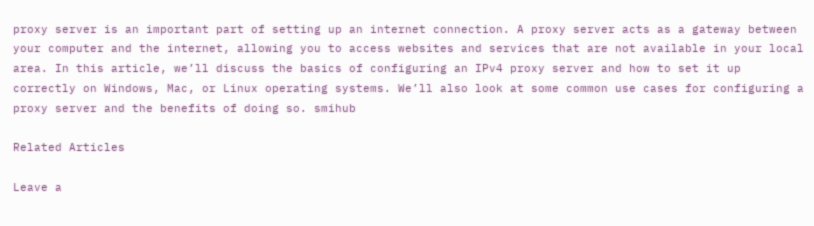proxy server is an important part of setting up an internet connection. A proxy server acts as a gateway between your computer and the internet, allowing you to access websites and services that are not available in your local area. In this article, we’ll discuss the basics of configuring an IPv4 proxy server and how to set it up correctly on Windows, Mac, or Linux operating systems. We’ll also look at some common use cases for configuring a proxy server and the benefits of doing so. smihub

Related Articles

Leave a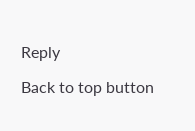Reply

Back to top button